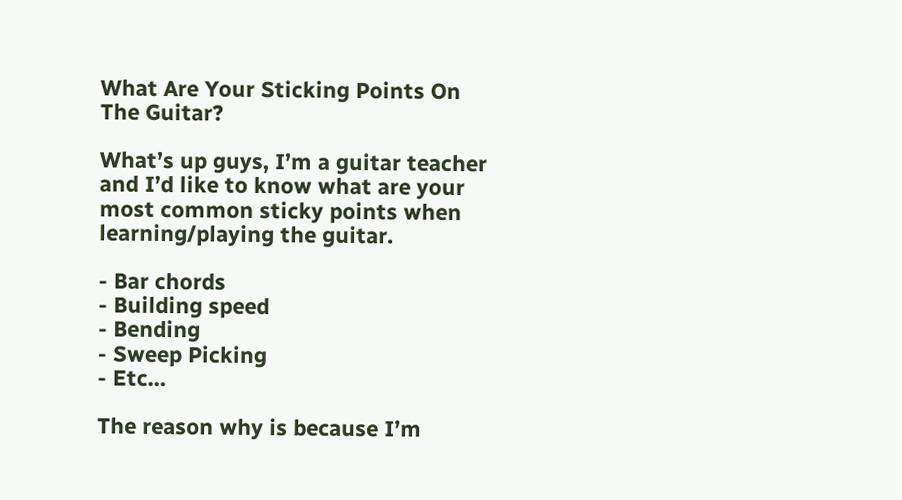What Are Your Sticking Points On The Guitar?

What’s up guys, I’m a guitar teacher and I’d like to know what are your most common sticky points when learning/playing the guitar.

- Bar chords
- Building speed
- Bending
- Sweep Picking
- Etc…

The reason why is because I’m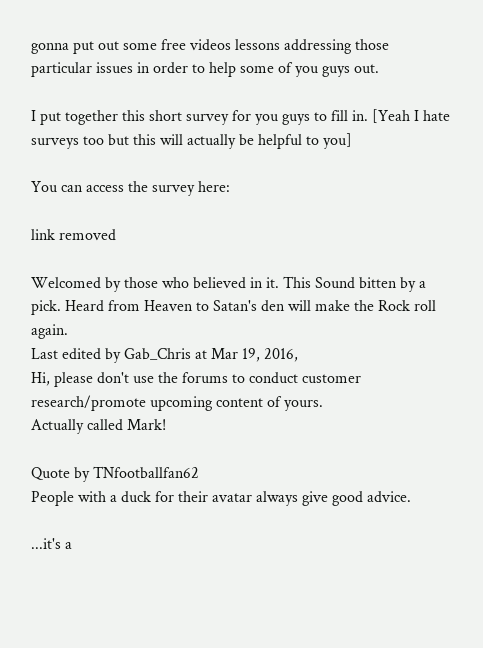gonna put out some free videos lessons addressing those particular issues in order to help some of you guys out.

I put together this short survey for you guys to fill in. [Yeah I hate surveys too but this will actually be helpful to you]

You can access the survey here:

link removed

Welcomed by those who believed in it. This Sound bitten by a pick. Heard from Heaven to Satan's den will make the Rock roll again.
Last edited by Gab_Chris at Mar 19, 2016,
Hi, please don't use the forums to conduct customer research/promote upcoming content of yours.
Actually called Mark!

Quote by TNfootballfan62
People with a duck for their avatar always give good advice.

...it's a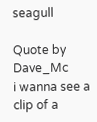seagull

Quote by Dave_Mc
i wanna see a clip of a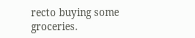recto buying some groceries.